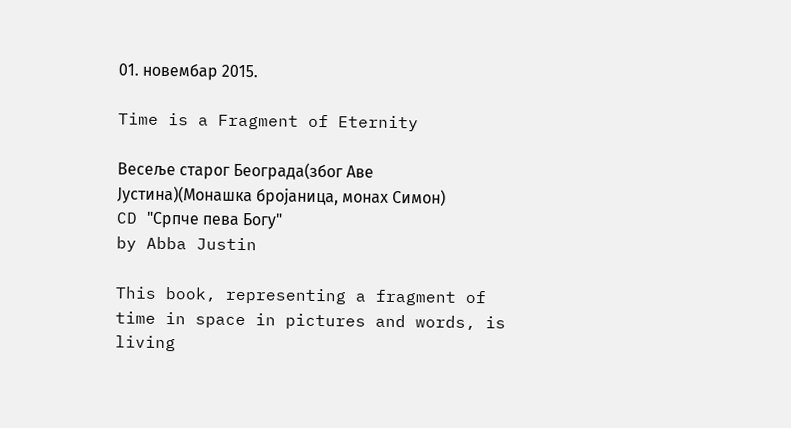01. новембар 2015.

Time is a Fragment of Eternity

Весеље старог Београда(због Аве Јустина)(Монашка бројаница, монах Симон)
CD "Српче пева Богу"
by Abba Justin

This book, representing a fragment of time in space in pictures and words, is living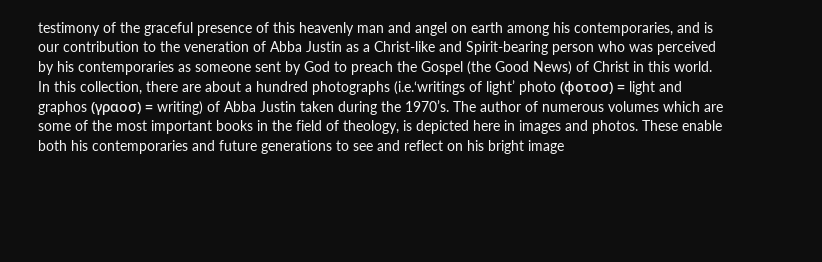testimony of the graceful presence of this heavenly man and angel on earth among his contemporaries, and is our contribution to the veneration of Abba Justin as a Christ-like and Spirit-bearing person who was perceived by his contemporaries as someone sent by God to preach the Gospel (the Good News) of Christ in this world.
In this collection, there are about a hundred photographs (i.e.‘writings of light’ photo (ϕοτοσ) = light and graphos (γραοσ) = writing) of Abba Justin taken during the 1970’s. The author of numerous volumes which are some of the most important books in the field of theology, is depicted here in images and photos. These enable both his contemporaries and future generations to see and reflect on his bright image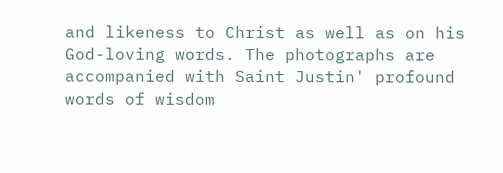and likeness to Christ as well as on his God-loving words. The photographs are accompanied with Saint Justin' profound words of wisdom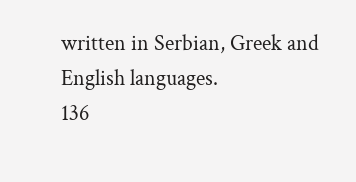written in Serbian, Greek and English languages.
136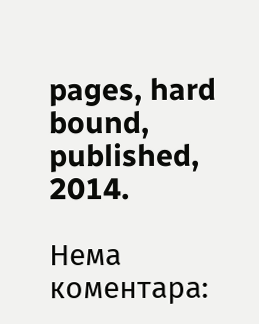pages, hard bound, published, 2014.

Нема коментара: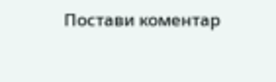Постави коментар